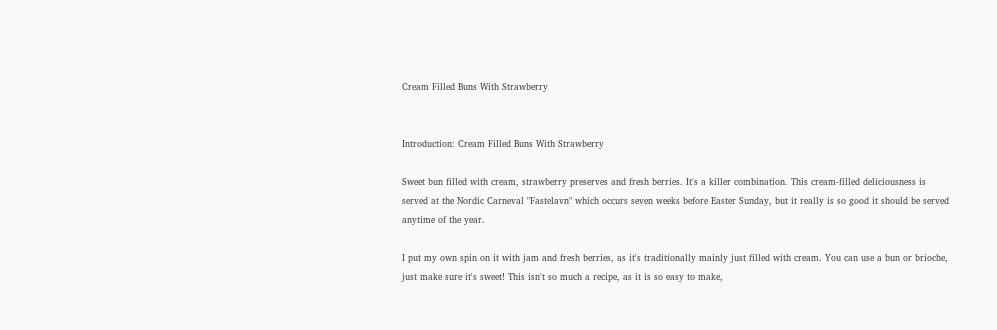Cream Filled Buns With Strawberry


Introduction: Cream Filled Buns With Strawberry

Sweet bun filled with cream, strawberry preserves and fresh berries. It's a killer combination. This cream-filled deliciousness is served at the Nordic Carneval "Fastelavn" which occurs seven weeks before Easter Sunday, but it really is so good it should be served anytime of the year.

I put my own spin on it with jam and fresh berries, as it's traditionally mainly just filled with cream. You can use a bun or brioche, just make sure it's sweet! This isn't so much a recipe, as it is so easy to make,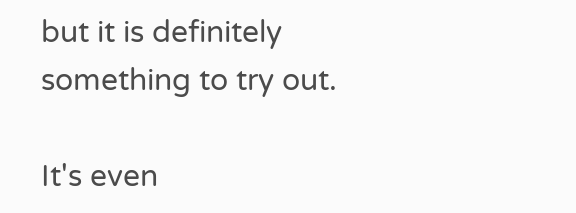but it is definitely something to try out.

It's even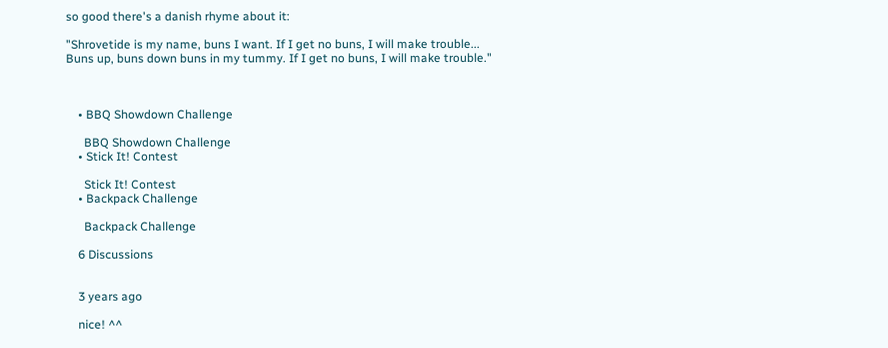so good there's a danish rhyme about it:

"Shrovetide is my name, buns I want. If I get no buns, I will make trouble... Buns up, buns down buns in my tummy. If I get no buns, I will make trouble."



    • BBQ Showdown Challenge

      BBQ Showdown Challenge
    • Stick It! Contest

      Stick It! Contest
    • Backpack Challenge

      Backpack Challenge

    6 Discussions


    3 years ago

    nice! ^^